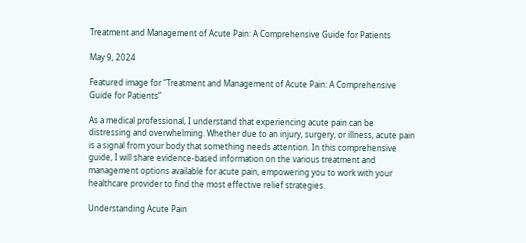Treatment and Management of Acute Pain: A Comprehensive Guide for Patients

May 9, 2024

Featured image for “Treatment and Management of Acute Pain: A Comprehensive Guide for Patients”

As a medical professional, I understand that experiencing acute pain can be distressing and overwhelming. Whether due to an injury, surgery, or illness, acute pain is a signal from your body that something needs attention. In this comprehensive guide, I will share evidence-based information on the various treatment and management options available for acute pain, empowering you to work with your healthcare provider to find the most effective relief strategies.

Understanding Acute Pain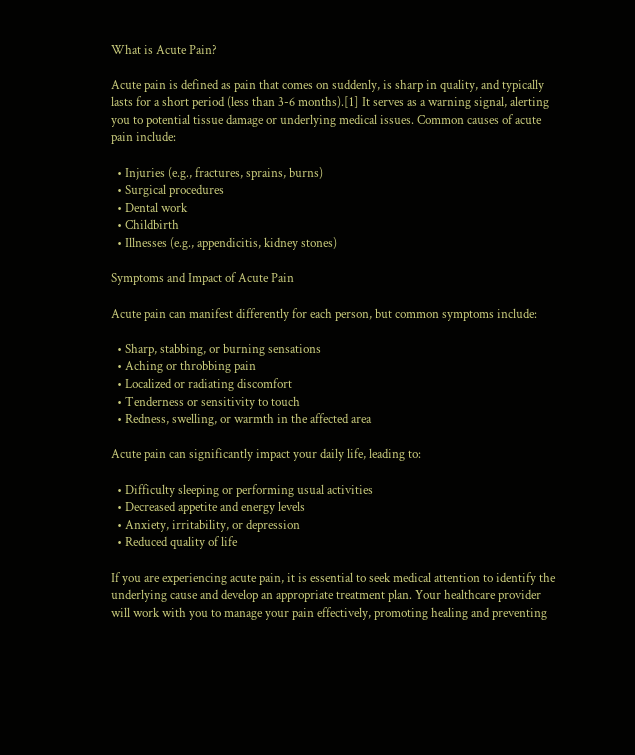What is Acute Pain?

Acute pain is defined as pain that comes on suddenly, is sharp in quality, and typically lasts for a short period (less than 3-6 months).[1] It serves as a warning signal, alerting you to potential tissue damage or underlying medical issues. Common causes of acute pain include:

  • Injuries (e.g., fractures, sprains, burns)
  • Surgical procedures
  • Dental work
  • Childbirth
  • Illnesses (e.g., appendicitis, kidney stones)

Symptoms and Impact of Acute Pain

Acute pain can manifest differently for each person, but common symptoms include:

  • Sharp, stabbing, or burning sensations
  • Aching or throbbing pain
  • Localized or radiating discomfort
  • Tenderness or sensitivity to touch
  • Redness, swelling, or warmth in the affected area

Acute pain can significantly impact your daily life, leading to:

  • Difficulty sleeping or performing usual activities
  • Decreased appetite and energy levels
  • Anxiety, irritability, or depression
  • Reduced quality of life

If you are experiencing acute pain, it is essential to seek medical attention to identify the underlying cause and develop an appropriate treatment plan. Your healthcare provider will work with you to manage your pain effectively, promoting healing and preventing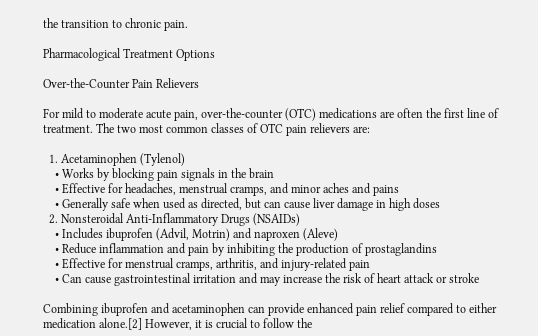the transition to chronic pain.

Pharmacological Treatment Options

Over-the-Counter Pain Relievers

For mild to moderate acute pain, over-the-counter (OTC) medications are often the first line of treatment. The two most common classes of OTC pain relievers are:

  1. Acetaminophen (Tylenol)
    • Works by blocking pain signals in the brain
    • Effective for headaches, menstrual cramps, and minor aches and pains
    • Generally safe when used as directed, but can cause liver damage in high doses
  2. Nonsteroidal Anti-Inflammatory Drugs (NSAIDs)
    • Includes ibuprofen (Advil, Motrin) and naproxen (Aleve)
    • Reduce inflammation and pain by inhibiting the production of prostaglandins
    • Effective for menstrual cramps, arthritis, and injury-related pain
    • Can cause gastrointestinal irritation and may increase the risk of heart attack or stroke

Combining ibuprofen and acetaminophen can provide enhanced pain relief compared to either medication alone.[2] However, it is crucial to follow the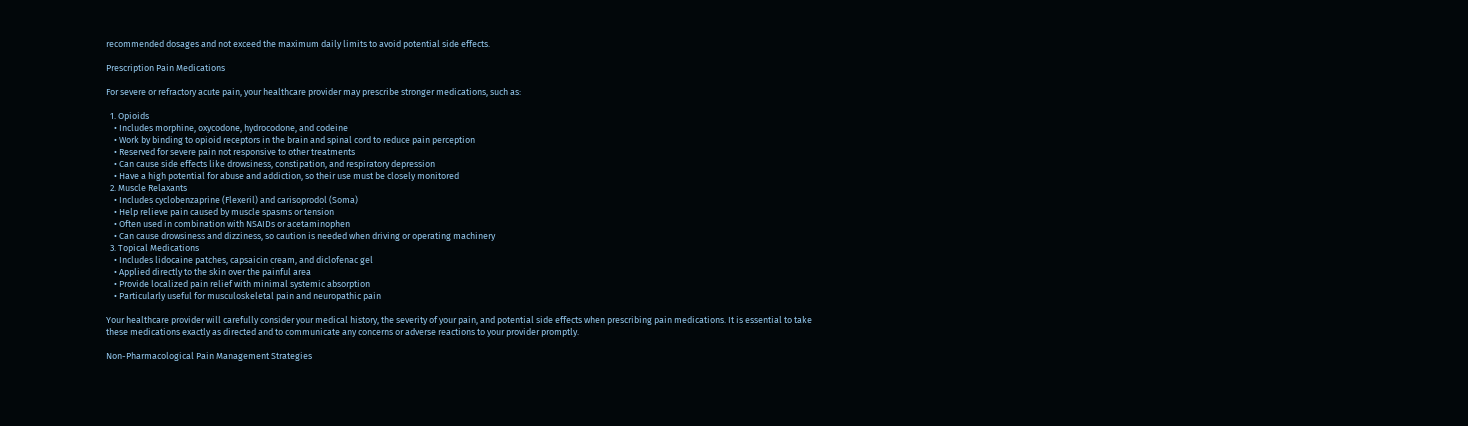recommended dosages and not exceed the maximum daily limits to avoid potential side effects.

Prescription Pain Medications

For severe or refractory acute pain, your healthcare provider may prescribe stronger medications, such as:

  1. Opioids
    • Includes morphine, oxycodone, hydrocodone, and codeine
    • Work by binding to opioid receptors in the brain and spinal cord to reduce pain perception
    • Reserved for severe pain not responsive to other treatments
    • Can cause side effects like drowsiness, constipation, and respiratory depression
    • Have a high potential for abuse and addiction, so their use must be closely monitored
  2. Muscle Relaxants
    • Includes cyclobenzaprine (Flexeril) and carisoprodol (Soma)
    • Help relieve pain caused by muscle spasms or tension
    • Often used in combination with NSAIDs or acetaminophen
    • Can cause drowsiness and dizziness, so caution is needed when driving or operating machinery
  3. Topical Medications
    • Includes lidocaine patches, capsaicin cream, and diclofenac gel
    • Applied directly to the skin over the painful area
    • Provide localized pain relief with minimal systemic absorption
    • Particularly useful for musculoskeletal pain and neuropathic pain

Your healthcare provider will carefully consider your medical history, the severity of your pain, and potential side effects when prescribing pain medications. It is essential to take these medications exactly as directed and to communicate any concerns or adverse reactions to your provider promptly.

Non-Pharmacological Pain Management Strategies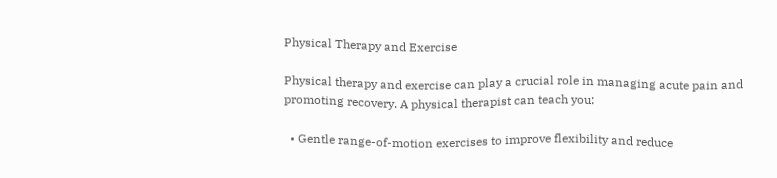Physical Therapy and Exercise

Physical therapy and exercise can play a crucial role in managing acute pain and promoting recovery. A physical therapist can teach you:

  • Gentle range-of-motion exercises to improve flexibility and reduce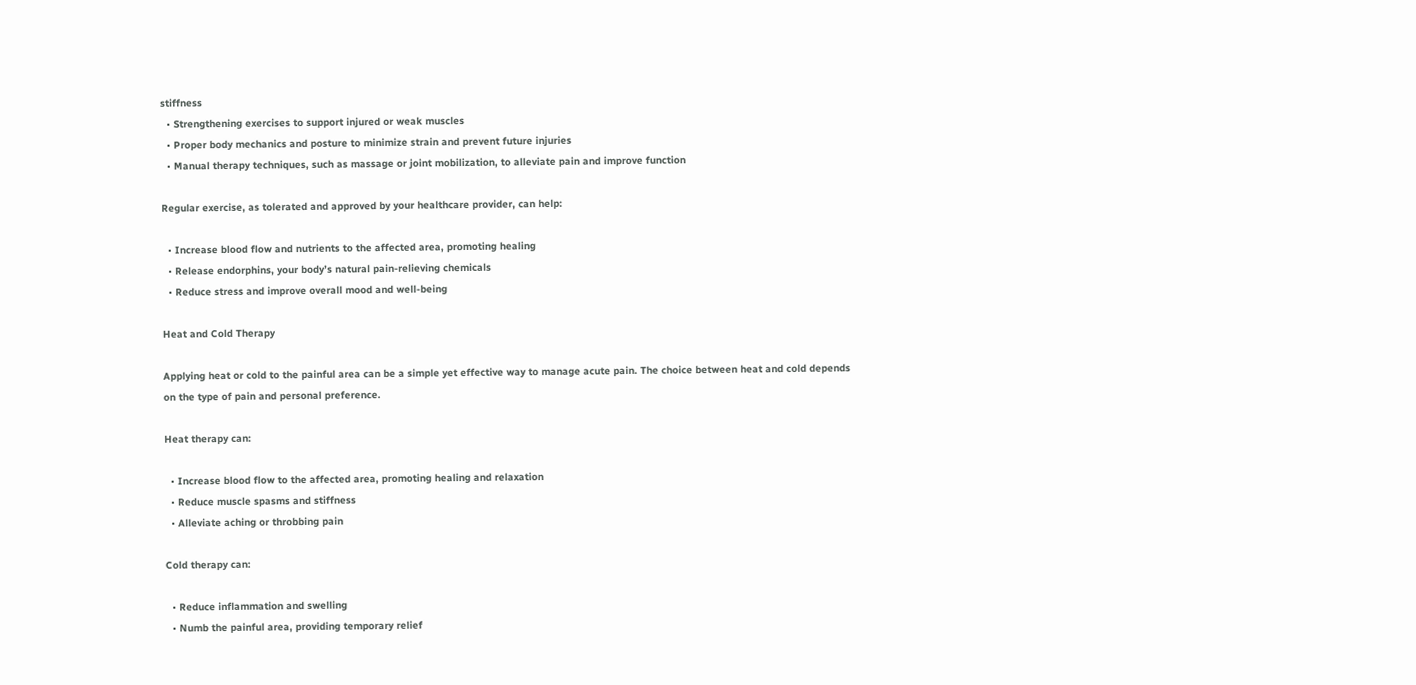stiffness
  • Strengthening exercises to support injured or weak muscles
  • Proper body mechanics and posture to minimize strain and prevent future injuries
  • Manual therapy techniques, such as massage or joint mobilization, to alleviate pain and improve function

Regular exercise, as tolerated and approved by your healthcare provider, can help:

  • Increase blood flow and nutrients to the affected area, promoting healing
  • Release endorphins, your body’s natural pain-relieving chemicals
  • Reduce stress and improve overall mood and well-being

Heat and Cold Therapy

Applying heat or cold to the painful area can be a simple yet effective way to manage acute pain. The choice between heat and cold depends on the type of pain and personal preference.

Heat therapy can:

  • Increase blood flow to the affected area, promoting healing and relaxation
  • Reduce muscle spasms and stiffness
  • Alleviate aching or throbbing pain

Cold therapy can:

  • Reduce inflammation and swelling
  • Numb the painful area, providing temporary relief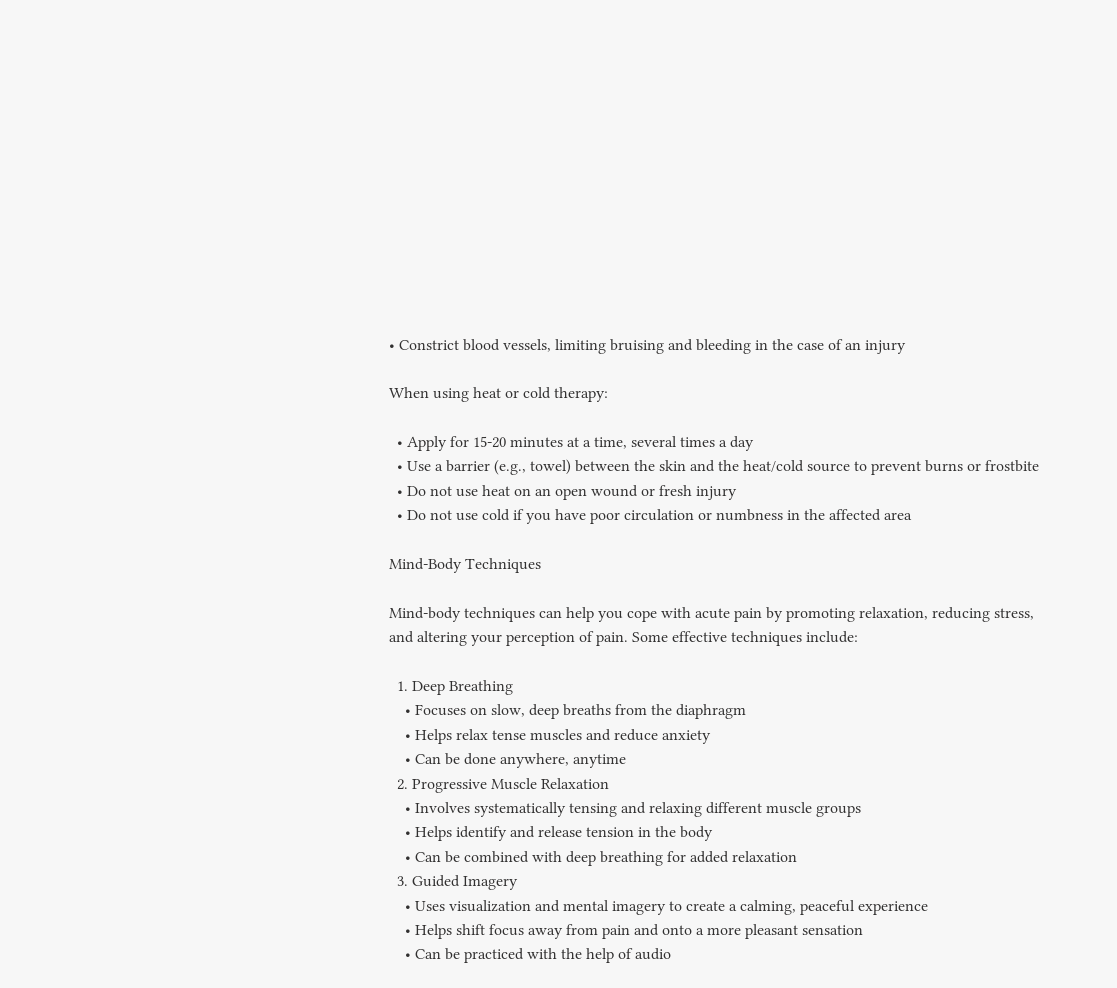• Constrict blood vessels, limiting bruising and bleeding in the case of an injury

When using heat or cold therapy:

  • Apply for 15-20 minutes at a time, several times a day
  • Use a barrier (e.g., towel) between the skin and the heat/cold source to prevent burns or frostbite
  • Do not use heat on an open wound or fresh injury
  • Do not use cold if you have poor circulation or numbness in the affected area

Mind-Body Techniques

Mind-body techniques can help you cope with acute pain by promoting relaxation, reducing stress, and altering your perception of pain. Some effective techniques include:

  1. Deep Breathing
    • Focuses on slow, deep breaths from the diaphragm
    • Helps relax tense muscles and reduce anxiety
    • Can be done anywhere, anytime
  2. Progressive Muscle Relaxation
    • Involves systematically tensing and relaxing different muscle groups
    • Helps identify and release tension in the body
    • Can be combined with deep breathing for added relaxation
  3. Guided Imagery
    • Uses visualization and mental imagery to create a calming, peaceful experience
    • Helps shift focus away from pain and onto a more pleasant sensation
    • Can be practiced with the help of audio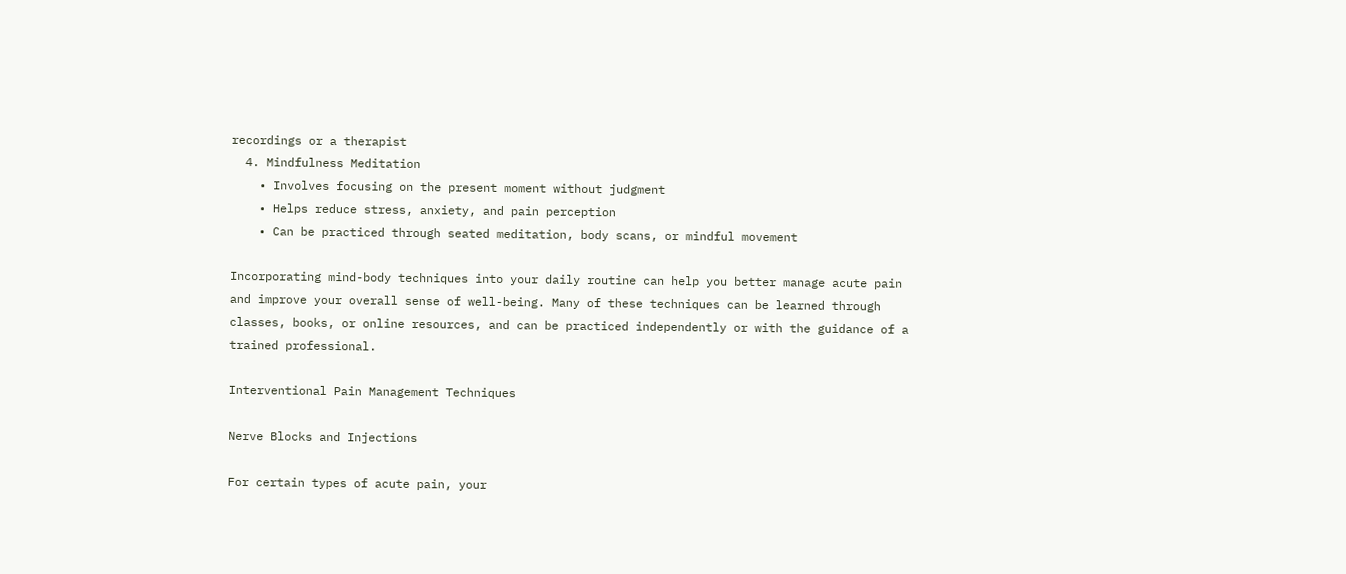recordings or a therapist
  4. Mindfulness Meditation
    • Involves focusing on the present moment without judgment
    • Helps reduce stress, anxiety, and pain perception
    • Can be practiced through seated meditation, body scans, or mindful movement

Incorporating mind-body techniques into your daily routine can help you better manage acute pain and improve your overall sense of well-being. Many of these techniques can be learned through classes, books, or online resources, and can be practiced independently or with the guidance of a trained professional.

Interventional Pain Management Techniques

Nerve Blocks and Injections

For certain types of acute pain, your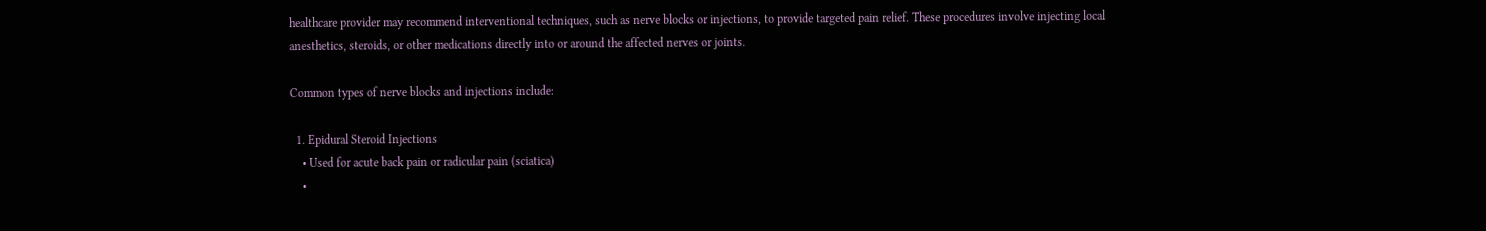healthcare provider may recommend interventional techniques, such as nerve blocks or injections, to provide targeted pain relief. These procedures involve injecting local anesthetics, steroids, or other medications directly into or around the affected nerves or joints.

Common types of nerve blocks and injections include:

  1. Epidural Steroid Injections
    • Used for acute back pain or radicular pain (sciatica)
    •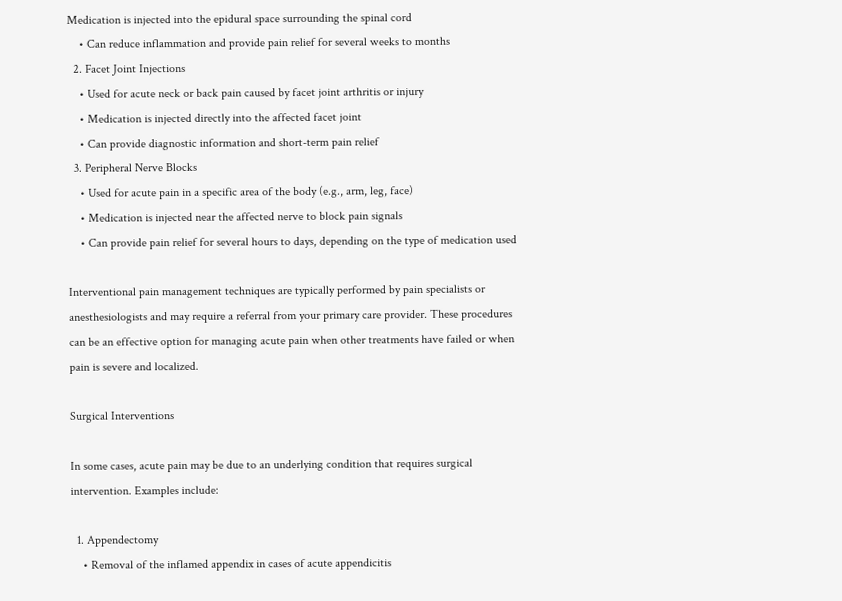Medication is injected into the epidural space surrounding the spinal cord
    • Can reduce inflammation and provide pain relief for several weeks to months
  2. Facet Joint Injections
    • Used for acute neck or back pain caused by facet joint arthritis or injury
    • Medication is injected directly into the affected facet joint
    • Can provide diagnostic information and short-term pain relief
  3. Peripheral Nerve Blocks
    • Used for acute pain in a specific area of the body (e.g., arm, leg, face)
    • Medication is injected near the affected nerve to block pain signals
    • Can provide pain relief for several hours to days, depending on the type of medication used

Interventional pain management techniques are typically performed by pain specialists or anesthesiologists and may require a referral from your primary care provider. These procedures can be an effective option for managing acute pain when other treatments have failed or when pain is severe and localized.

Surgical Interventions

In some cases, acute pain may be due to an underlying condition that requires surgical intervention. Examples include:

  1. Appendectomy
    • Removal of the inflamed appendix in cases of acute appendicitis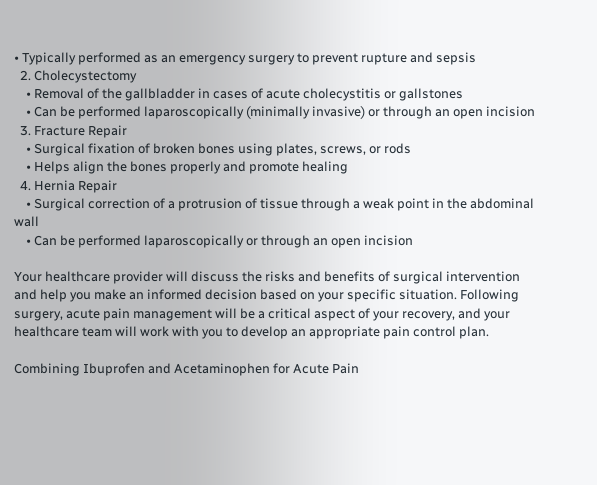• Typically performed as an emergency surgery to prevent rupture and sepsis
  2. Cholecystectomy
    • Removal of the gallbladder in cases of acute cholecystitis or gallstones
    • Can be performed laparoscopically (minimally invasive) or through an open incision
  3. Fracture Repair
    • Surgical fixation of broken bones using plates, screws, or rods
    • Helps align the bones properly and promote healing
  4. Hernia Repair
    • Surgical correction of a protrusion of tissue through a weak point in the abdominal wall
    • Can be performed laparoscopically or through an open incision

Your healthcare provider will discuss the risks and benefits of surgical intervention and help you make an informed decision based on your specific situation. Following surgery, acute pain management will be a critical aspect of your recovery, and your healthcare team will work with you to develop an appropriate pain control plan.

Combining Ibuprofen and Acetaminophen for Acute Pain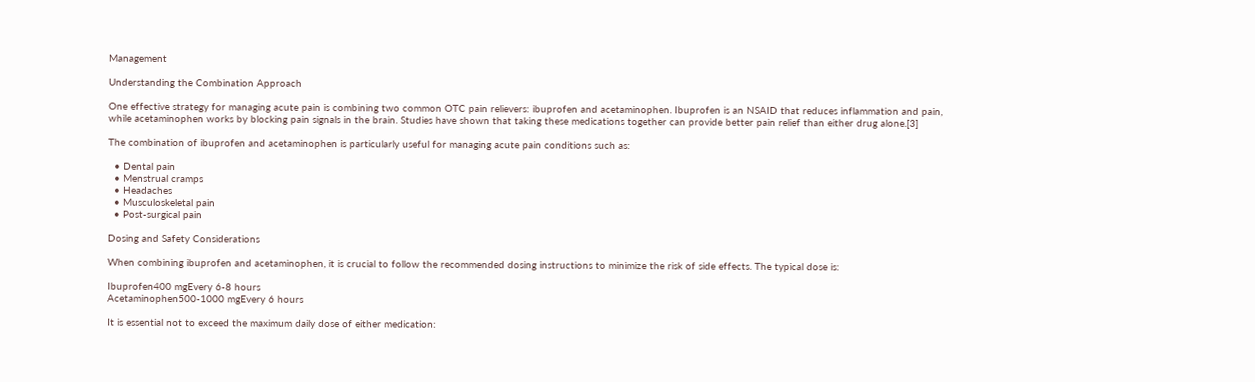Management

Understanding the Combination Approach

One effective strategy for managing acute pain is combining two common OTC pain relievers: ibuprofen and acetaminophen. Ibuprofen is an NSAID that reduces inflammation and pain, while acetaminophen works by blocking pain signals in the brain. Studies have shown that taking these medications together can provide better pain relief than either drug alone.[3]

The combination of ibuprofen and acetaminophen is particularly useful for managing acute pain conditions such as:

  • Dental pain
  • Menstrual cramps
  • Headaches
  • Musculoskeletal pain
  • Post-surgical pain

Dosing and Safety Considerations

When combining ibuprofen and acetaminophen, it is crucial to follow the recommended dosing instructions to minimize the risk of side effects. The typical dose is:

Ibuprofen400 mgEvery 6-8 hours
Acetaminophen500-1000 mgEvery 6 hours

It is essential not to exceed the maximum daily dose of either medication: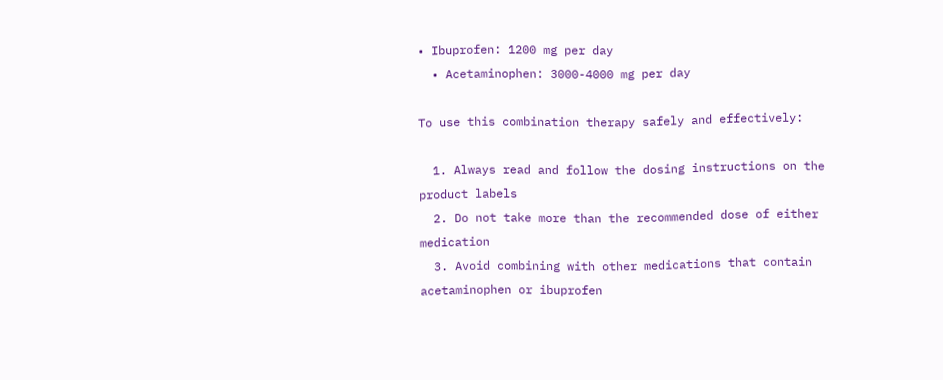• Ibuprofen: 1200 mg per day
  • Acetaminophen: 3000-4000 mg per day

To use this combination therapy safely and effectively:

  1. Always read and follow the dosing instructions on the product labels
  2. Do not take more than the recommended dose of either medication
  3. Avoid combining with other medications that contain acetaminophen or ibuprofen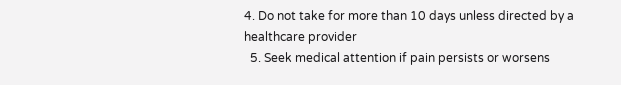4. Do not take for more than 10 days unless directed by a healthcare provider
  5. Seek medical attention if pain persists or worsens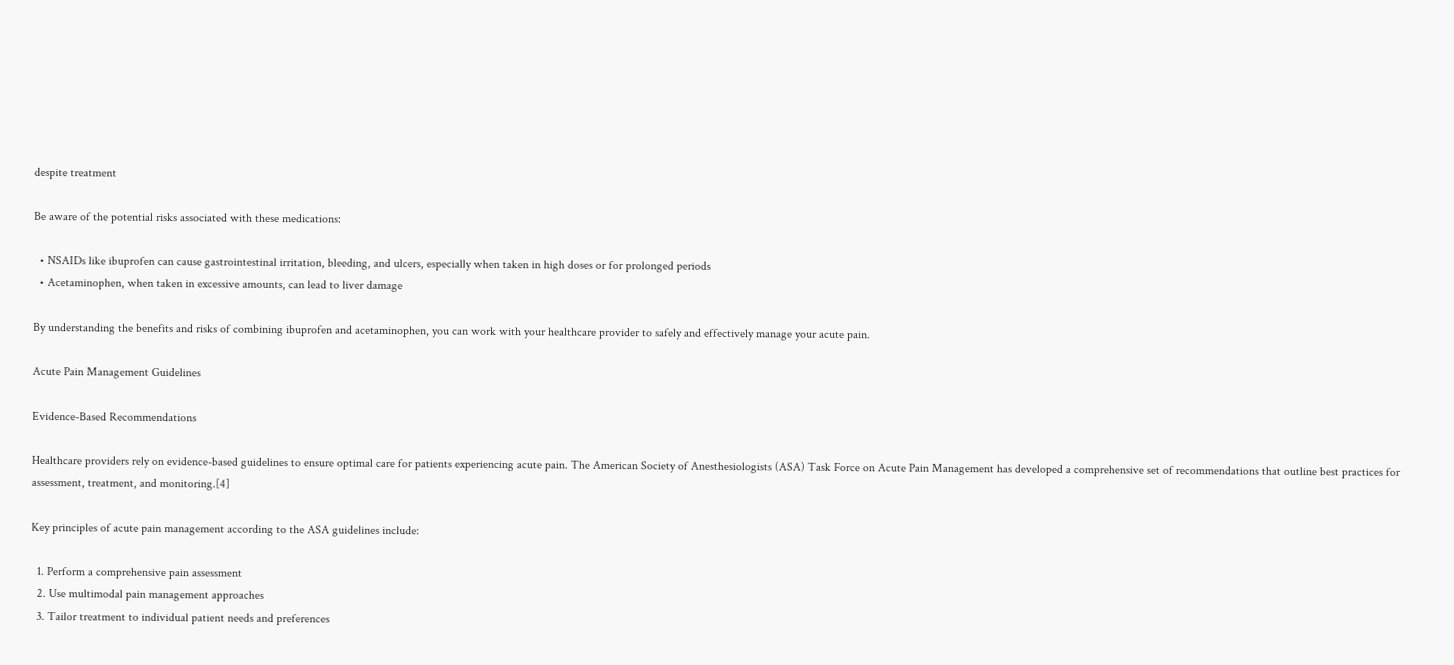despite treatment

Be aware of the potential risks associated with these medications:

  • NSAIDs like ibuprofen can cause gastrointestinal irritation, bleeding, and ulcers, especially when taken in high doses or for prolonged periods
  • Acetaminophen, when taken in excessive amounts, can lead to liver damage

By understanding the benefits and risks of combining ibuprofen and acetaminophen, you can work with your healthcare provider to safely and effectively manage your acute pain.

Acute Pain Management Guidelines

Evidence-Based Recommendations

Healthcare providers rely on evidence-based guidelines to ensure optimal care for patients experiencing acute pain. The American Society of Anesthesiologists (ASA) Task Force on Acute Pain Management has developed a comprehensive set of recommendations that outline best practices for assessment, treatment, and monitoring.[4]

Key principles of acute pain management according to the ASA guidelines include:

  1. Perform a comprehensive pain assessment
  2. Use multimodal pain management approaches
  3. Tailor treatment to individual patient needs and preferences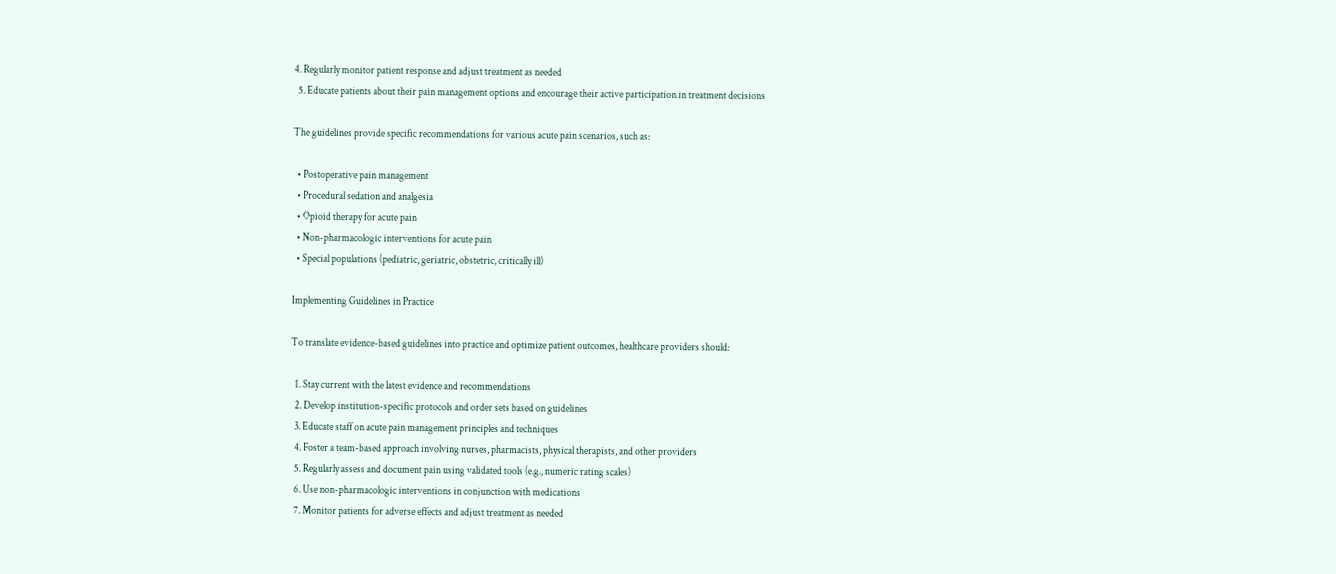4. Regularly monitor patient response and adjust treatment as needed
  5. Educate patients about their pain management options and encourage their active participation in treatment decisions

The guidelines provide specific recommendations for various acute pain scenarios, such as:

  • Postoperative pain management
  • Procedural sedation and analgesia
  • Opioid therapy for acute pain
  • Non-pharmacologic interventions for acute pain
  • Special populations (pediatric, geriatric, obstetric, critically ill)

Implementing Guidelines in Practice

To translate evidence-based guidelines into practice and optimize patient outcomes, healthcare providers should:

  1. Stay current with the latest evidence and recommendations
  2. Develop institution-specific protocols and order sets based on guidelines
  3. Educate staff on acute pain management principles and techniques
  4. Foster a team-based approach involving nurses, pharmacists, physical therapists, and other providers
  5. Regularly assess and document pain using validated tools (e.g., numeric rating scales)
  6. Use non-pharmacologic interventions in conjunction with medications
  7. Monitor patients for adverse effects and adjust treatment as needed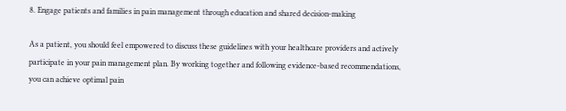8. Engage patients and families in pain management through education and shared decision-making

As a patient, you should feel empowered to discuss these guidelines with your healthcare providers and actively participate in your pain management plan. By working together and following evidence-based recommendations, you can achieve optimal pain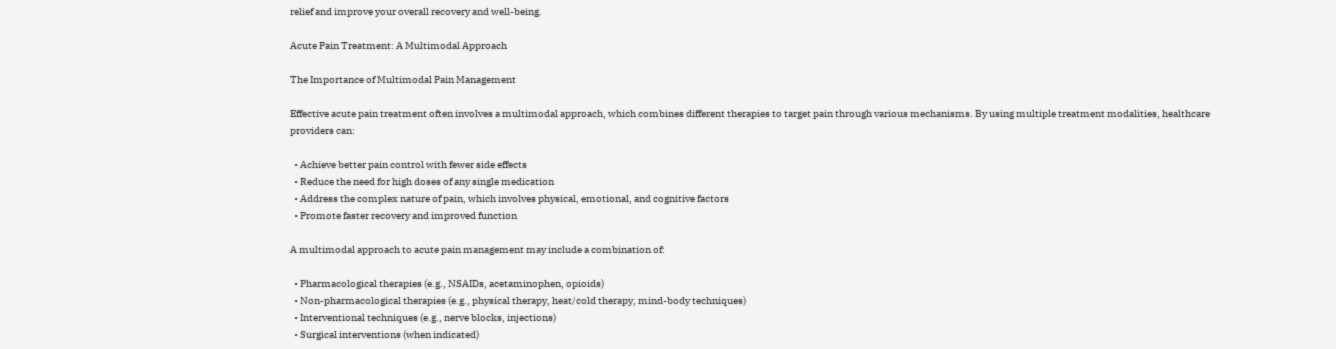relief and improve your overall recovery and well-being.

Acute Pain Treatment: A Multimodal Approach

The Importance of Multimodal Pain Management

Effective acute pain treatment often involves a multimodal approach, which combines different therapies to target pain through various mechanisms. By using multiple treatment modalities, healthcare providers can:

  • Achieve better pain control with fewer side effects
  • Reduce the need for high doses of any single medication
  • Address the complex nature of pain, which involves physical, emotional, and cognitive factors
  • Promote faster recovery and improved function

A multimodal approach to acute pain management may include a combination of:

  • Pharmacological therapies (e.g., NSAIDs, acetaminophen, opioids)
  • Non-pharmacological therapies (e.g., physical therapy, heat/cold therapy, mind-body techniques)
  • Interventional techniques (e.g., nerve blocks, injections)
  • Surgical interventions (when indicated)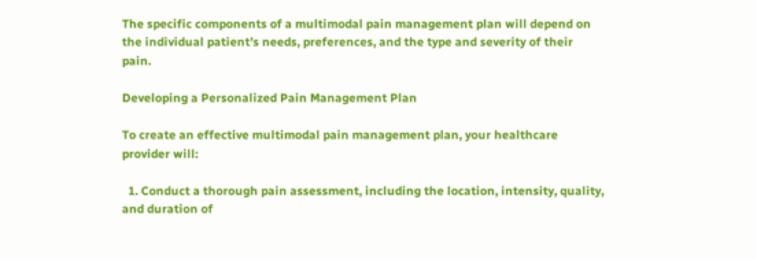The specific components of a multimodal pain management plan will depend on the individual patient’s needs, preferences, and the type and severity of their pain.

Developing a Personalized Pain Management Plan

To create an effective multimodal pain management plan, your healthcare provider will:

  1. Conduct a thorough pain assessment, including the location, intensity, quality, and duration of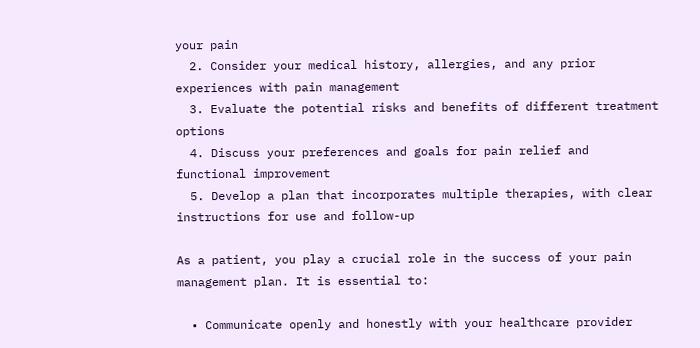your pain
  2. Consider your medical history, allergies, and any prior experiences with pain management
  3. Evaluate the potential risks and benefits of different treatment options
  4. Discuss your preferences and goals for pain relief and functional improvement
  5. Develop a plan that incorporates multiple therapies, with clear instructions for use and follow-up

As a patient, you play a crucial role in the success of your pain management plan. It is essential to:

  • Communicate openly and honestly with your healthcare provider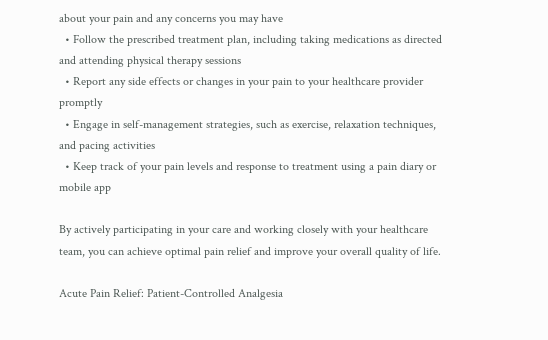about your pain and any concerns you may have
  • Follow the prescribed treatment plan, including taking medications as directed and attending physical therapy sessions
  • Report any side effects or changes in your pain to your healthcare provider promptly
  • Engage in self-management strategies, such as exercise, relaxation techniques, and pacing activities
  • Keep track of your pain levels and response to treatment using a pain diary or mobile app

By actively participating in your care and working closely with your healthcare team, you can achieve optimal pain relief and improve your overall quality of life.

Acute Pain Relief: Patient-Controlled Analgesia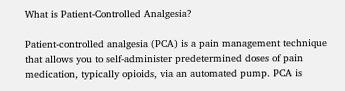What is Patient-Controlled Analgesia?

Patient-controlled analgesia (PCA) is a pain management technique that allows you to self-administer predetermined doses of pain medication, typically opioids, via an automated pump. PCA is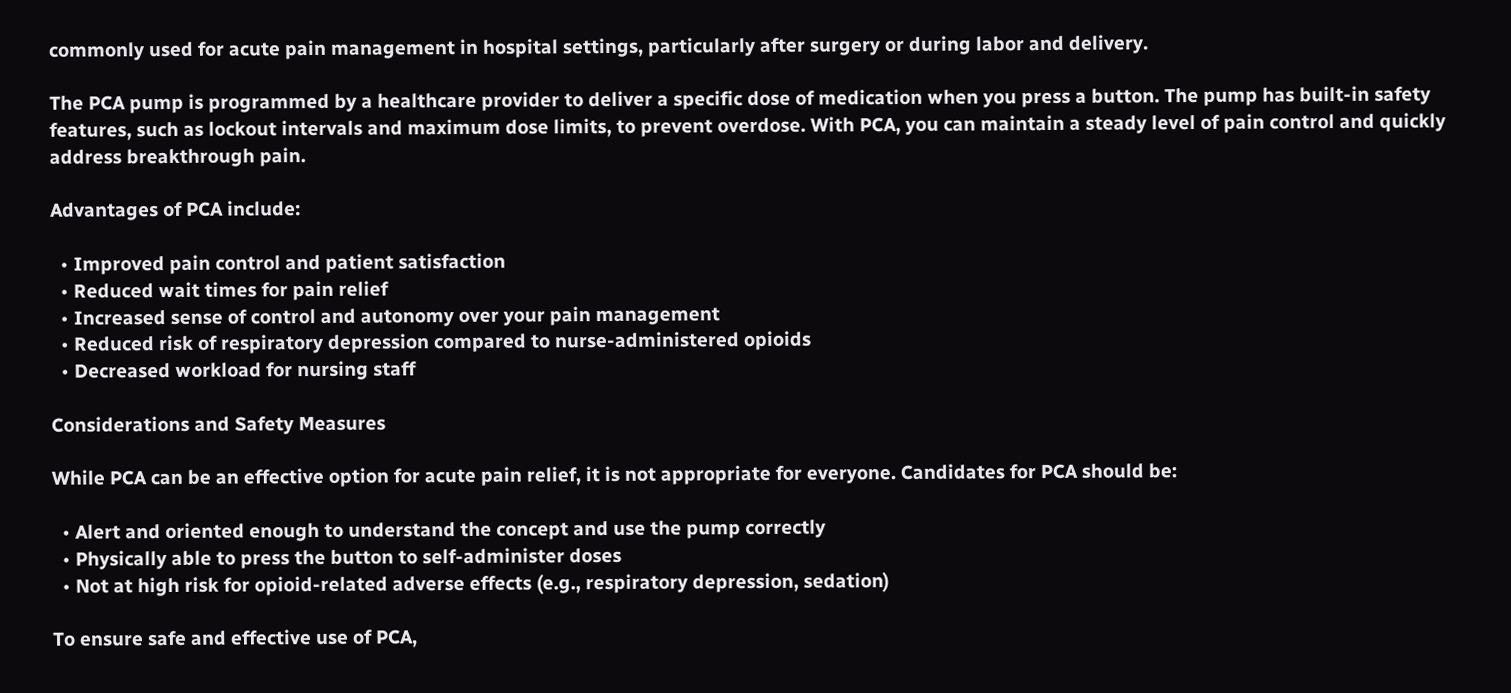commonly used for acute pain management in hospital settings, particularly after surgery or during labor and delivery.

The PCA pump is programmed by a healthcare provider to deliver a specific dose of medication when you press a button. The pump has built-in safety features, such as lockout intervals and maximum dose limits, to prevent overdose. With PCA, you can maintain a steady level of pain control and quickly address breakthrough pain.

Advantages of PCA include:

  • Improved pain control and patient satisfaction
  • Reduced wait times for pain relief
  • Increased sense of control and autonomy over your pain management
  • Reduced risk of respiratory depression compared to nurse-administered opioids
  • Decreased workload for nursing staff

Considerations and Safety Measures

While PCA can be an effective option for acute pain relief, it is not appropriate for everyone. Candidates for PCA should be:

  • Alert and oriented enough to understand the concept and use the pump correctly
  • Physically able to press the button to self-administer doses
  • Not at high risk for opioid-related adverse effects (e.g., respiratory depression, sedation)

To ensure safe and effective use of PCA,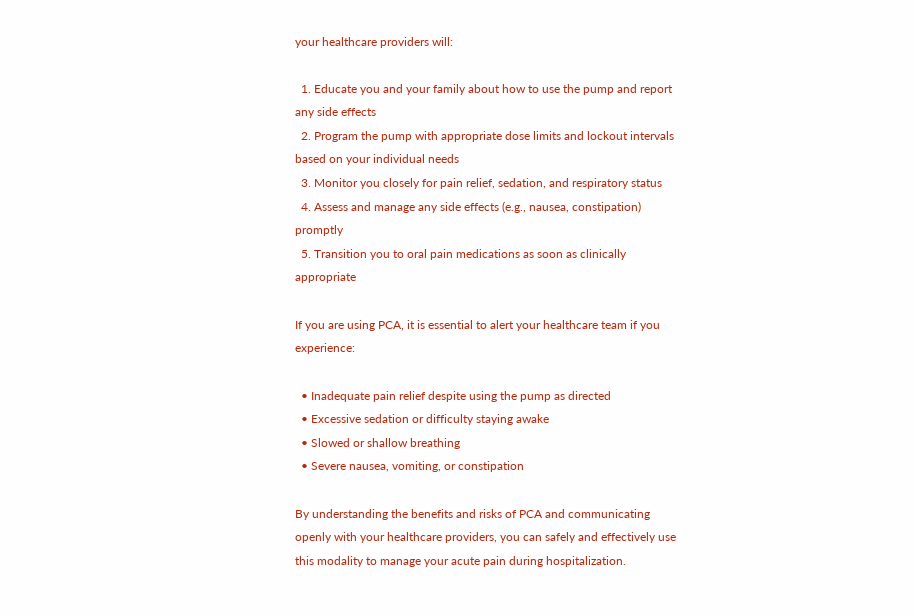your healthcare providers will:

  1. Educate you and your family about how to use the pump and report any side effects
  2. Program the pump with appropriate dose limits and lockout intervals based on your individual needs
  3. Monitor you closely for pain relief, sedation, and respiratory status
  4. Assess and manage any side effects (e.g., nausea, constipation) promptly
  5. Transition you to oral pain medications as soon as clinically appropriate

If you are using PCA, it is essential to alert your healthcare team if you experience:

  • Inadequate pain relief despite using the pump as directed
  • Excessive sedation or difficulty staying awake
  • Slowed or shallow breathing
  • Severe nausea, vomiting, or constipation

By understanding the benefits and risks of PCA and communicating openly with your healthcare providers, you can safely and effectively use this modality to manage your acute pain during hospitalization.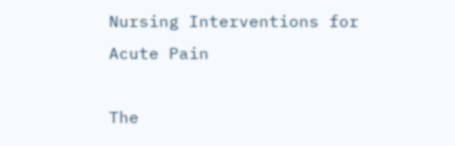Nursing Interventions for Acute Pain

The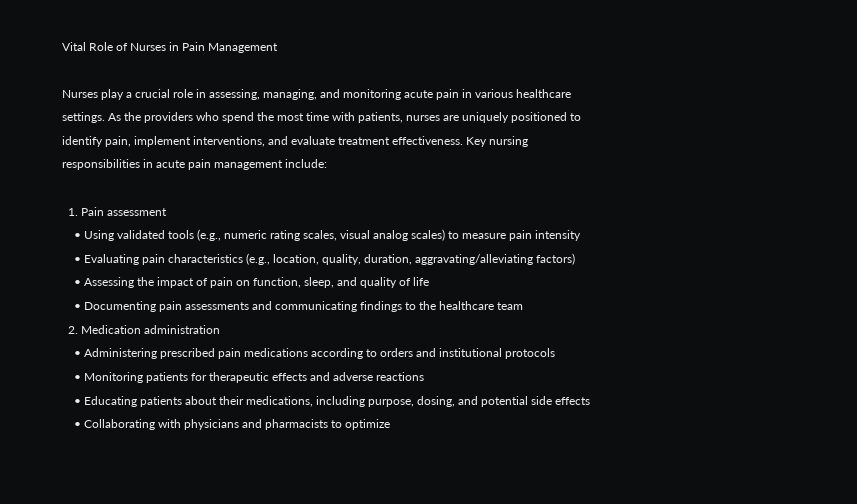Vital Role of Nurses in Pain Management

Nurses play a crucial role in assessing, managing, and monitoring acute pain in various healthcare settings. As the providers who spend the most time with patients, nurses are uniquely positioned to identify pain, implement interventions, and evaluate treatment effectiveness. Key nursing responsibilities in acute pain management include:

  1. Pain assessment
    • Using validated tools (e.g., numeric rating scales, visual analog scales) to measure pain intensity
    • Evaluating pain characteristics (e.g., location, quality, duration, aggravating/alleviating factors)
    • Assessing the impact of pain on function, sleep, and quality of life
    • Documenting pain assessments and communicating findings to the healthcare team
  2. Medication administration
    • Administering prescribed pain medications according to orders and institutional protocols
    • Monitoring patients for therapeutic effects and adverse reactions
    • Educating patients about their medications, including purpose, dosing, and potential side effects
    • Collaborating with physicians and pharmacists to optimize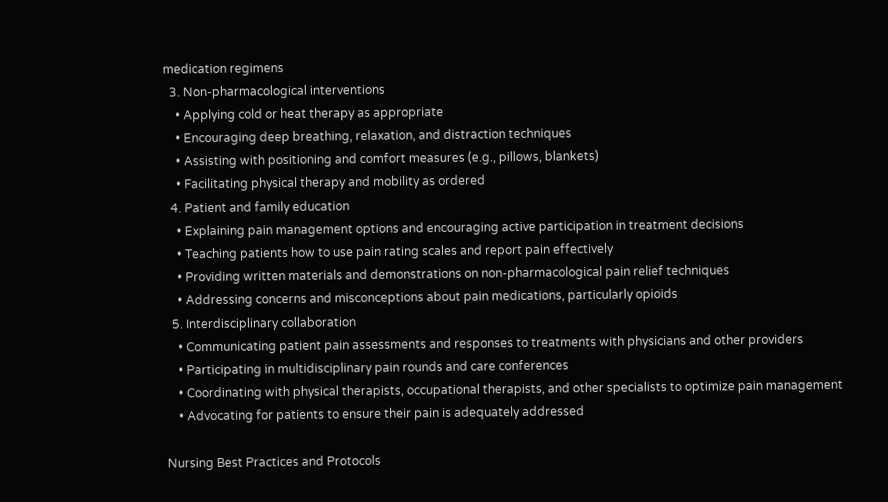medication regimens
  3. Non-pharmacological interventions
    • Applying cold or heat therapy as appropriate
    • Encouraging deep breathing, relaxation, and distraction techniques
    • Assisting with positioning and comfort measures (e.g., pillows, blankets)
    • Facilitating physical therapy and mobility as ordered
  4. Patient and family education
    • Explaining pain management options and encouraging active participation in treatment decisions
    • Teaching patients how to use pain rating scales and report pain effectively
    • Providing written materials and demonstrations on non-pharmacological pain relief techniques
    • Addressing concerns and misconceptions about pain medications, particularly opioids
  5. Interdisciplinary collaboration
    • Communicating patient pain assessments and responses to treatments with physicians and other providers
    • Participating in multidisciplinary pain rounds and care conferences
    • Coordinating with physical therapists, occupational therapists, and other specialists to optimize pain management
    • Advocating for patients to ensure their pain is adequately addressed

Nursing Best Practices and Protocols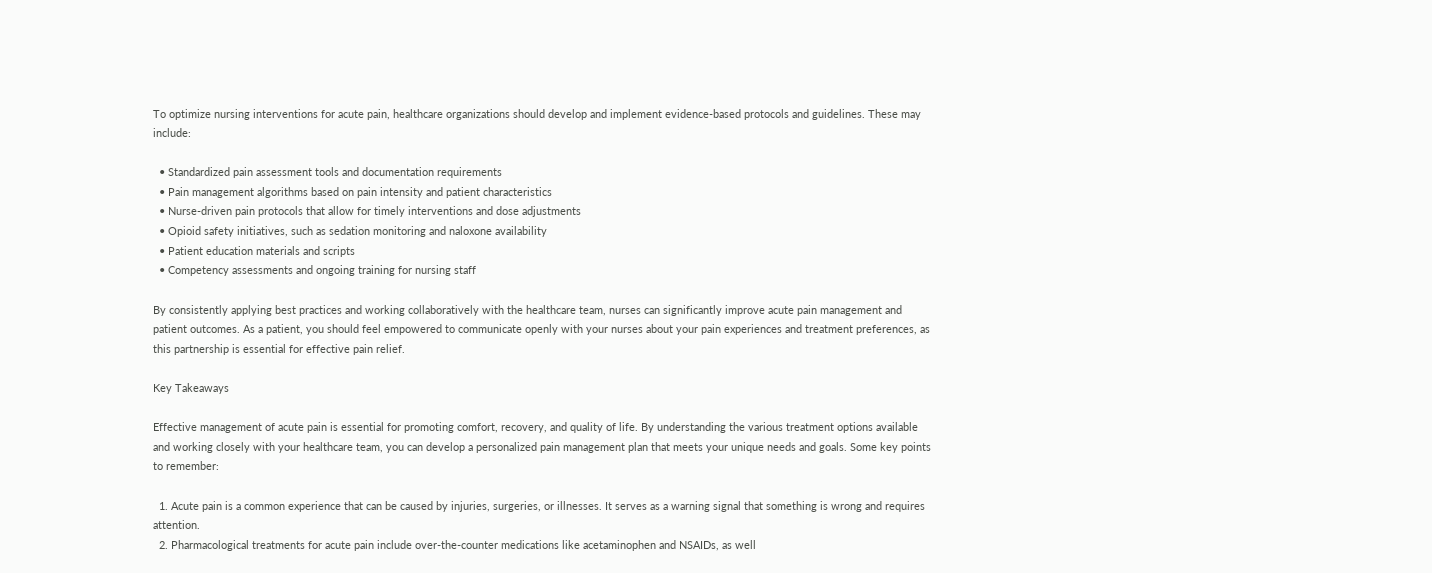To optimize nursing interventions for acute pain, healthcare organizations should develop and implement evidence-based protocols and guidelines. These may include:

  • Standardized pain assessment tools and documentation requirements
  • Pain management algorithms based on pain intensity and patient characteristics
  • Nurse-driven pain protocols that allow for timely interventions and dose adjustments
  • Opioid safety initiatives, such as sedation monitoring and naloxone availability
  • Patient education materials and scripts
  • Competency assessments and ongoing training for nursing staff

By consistently applying best practices and working collaboratively with the healthcare team, nurses can significantly improve acute pain management and patient outcomes. As a patient, you should feel empowered to communicate openly with your nurses about your pain experiences and treatment preferences, as this partnership is essential for effective pain relief.

Key Takeaways

Effective management of acute pain is essential for promoting comfort, recovery, and quality of life. By understanding the various treatment options available and working closely with your healthcare team, you can develop a personalized pain management plan that meets your unique needs and goals. Some key points to remember:

  1. Acute pain is a common experience that can be caused by injuries, surgeries, or illnesses. It serves as a warning signal that something is wrong and requires attention.
  2. Pharmacological treatments for acute pain include over-the-counter medications like acetaminophen and NSAIDs, as well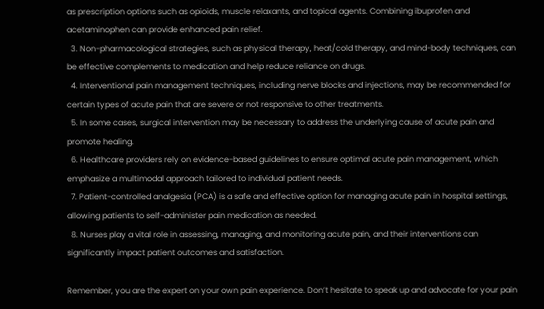as prescription options such as opioids, muscle relaxants, and topical agents. Combining ibuprofen and acetaminophen can provide enhanced pain relief.
  3. Non-pharmacological strategies, such as physical therapy, heat/cold therapy, and mind-body techniques, can be effective complements to medication and help reduce reliance on drugs.
  4. Interventional pain management techniques, including nerve blocks and injections, may be recommended for certain types of acute pain that are severe or not responsive to other treatments.
  5. In some cases, surgical intervention may be necessary to address the underlying cause of acute pain and promote healing.
  6. Healthcare providers rely on evidence-based guidelines to ensure optimal acute pain management, which emphasize a multimodal approach tailored to individual patient needs.
  7. Patient-controlled analgesia (PCA) is a safe and effective option for managing acute pain in hospital settings, allowing patients to self-administer pain medication as needed.
  8. Nurses play a vital role in assessing, managing, and monitoring acute pain, and their interventions can significantly impact patient outcomes and satisfaction.

Remember, you are the expert on your own pain experience. Don’t hesitate to speak up and advocate for your pain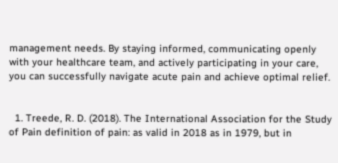management needs. By staying informed, communicating openly with your healthcare team, and actively participating in your care, you can successfully navigate acute pain and achieve optimal relief.


  1. Treede, R. D. (2018). The International Association for the Study of Pain definition of pain: as valid in 2018 as in 1979, but in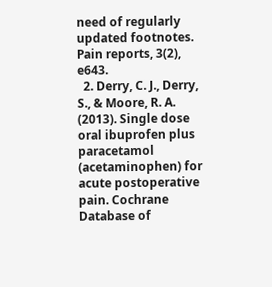need of regularly updated footnotes. Pain reports, 3(2), e643.
  2. Derry, C. J., Derry, S., & Moore, R. A. (2013). Single dose oral ibuprofen plus paracetamol (acetaminophen) for acute postoperative pain. Cochrane Database of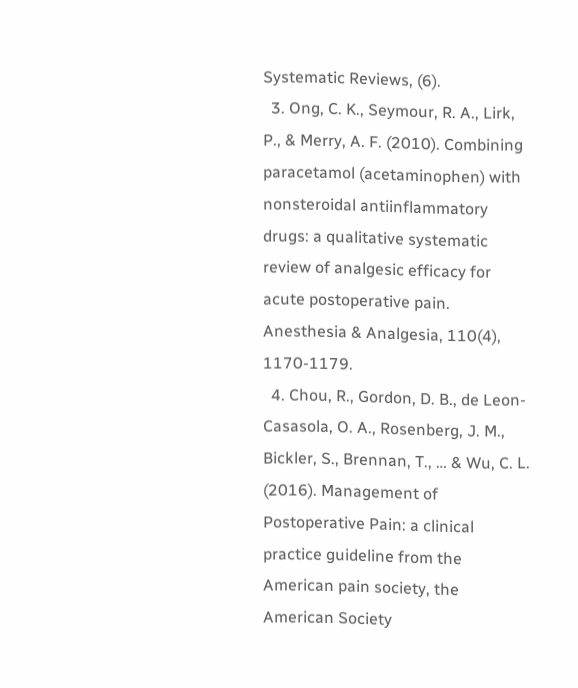Systematic Reviews, (6).
  3. Ong, C. K., Seymour, R. A., Lirk, P., & Merry, A. F. (2010). Combining paracetamol (acetaminophen) with nonsteroidal antiinflammatory drugs: a qualitative systematic review of analgesic efficacy for acute postoperative pain. Anesthesia & Analgesia, 110(4), 1170-1179.
  4. Chou, R., Gordon, D. B., de Leon-Casasola, O. A., Rosenberg, J. M., Bickler, S., Brennan, T., … & Wu, C. L. (2016). Management of Postoperative Pain: a clinical practice guideline from the American pain society, the American Society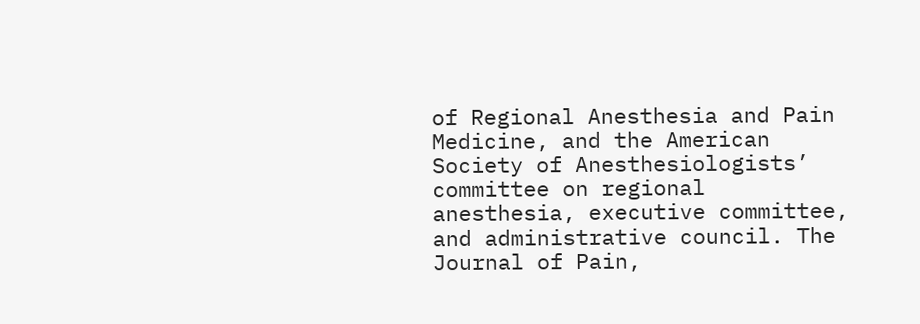of Regional Anesthesia and Pain Medicine, and the American Society of Anesthesiologists’ committee on regional anesthesia, executive committee, and administrative council. The Journal of Pain,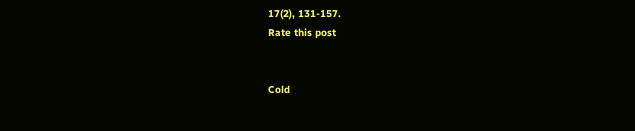17(2), 131-157.
Rate this post


Cold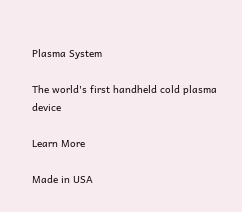Plasma System

The world's first handheld cold plasma device

Learn More

Made in USA